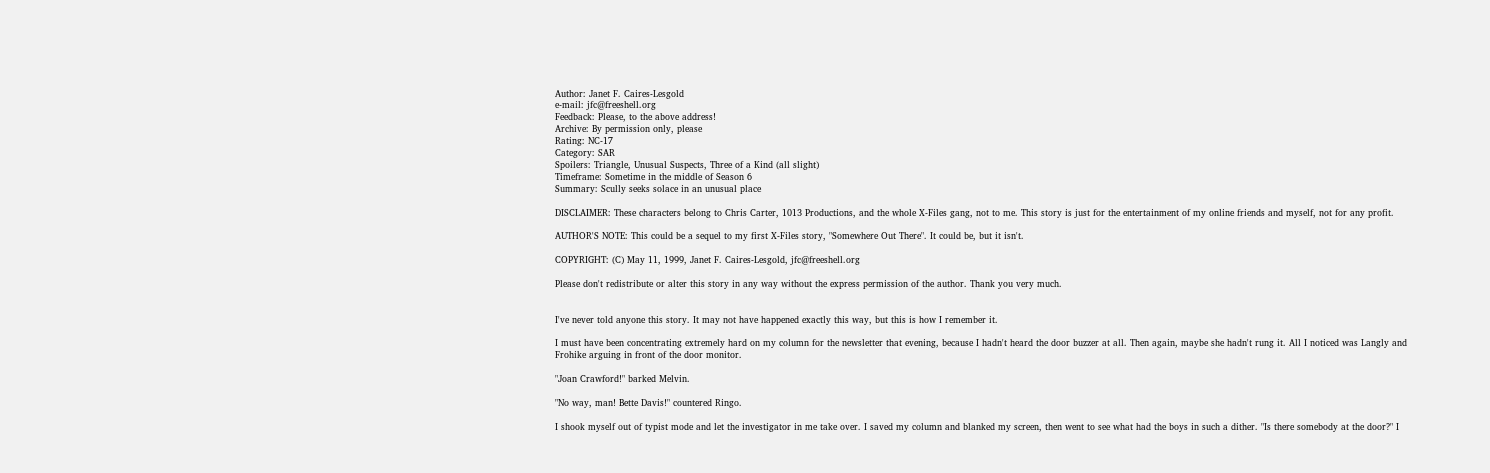Author: Janet F. Caires-Lesgold
e-mail: jfc@freeshell.org
Feedback: Please, to the above address!
Archive: By permission only, please
Rating: NC-17
Category: SAR
Spoilers: Triangle, Unusual Suspects, Three of a Kind (all slight)
Timeframe: Sometime in the middle of Season 6
Summary: Scully seeks solace in an unusual place

DISCLAIMER: These characters belong to Chris Carter, 1013 Productions, and the whole X-Files gang, not to me. This story is just for the entertainment of my online friends and myself, not for any profit.

AUTHOR'S NOTE: This could be a sequel to my first X-Files story, "Somewhere Out There". It could be, but it isn't.

COPYRIGHT: (C) May 11, 1999, Janet F. Caires-Lesgold, jfc@freeshell.org

Please don't redistribute or alter this story in any way without the express permission of the author. Thank you very much.


I've never told anyone this story. It may not have happened exactly this way, but this is how I remember it.

I must have been concentrating extremely hard on my column for the newsletter that evening, because I hadn't heard the door buzzer at all. Then again, maybe she hadn't rung it. All I noticed was Langly and Frohike arguing in front of the door monitor.

"Joan Crawford!" barked Melvin.

"No way, man! Bette Davis!" countered Ringo.

I shook myself out of typist mode and let the investigator in me take over. I saved my column and blanked my screen, then went to see what had the boys in such a dither. "Is there somebody at the door?" I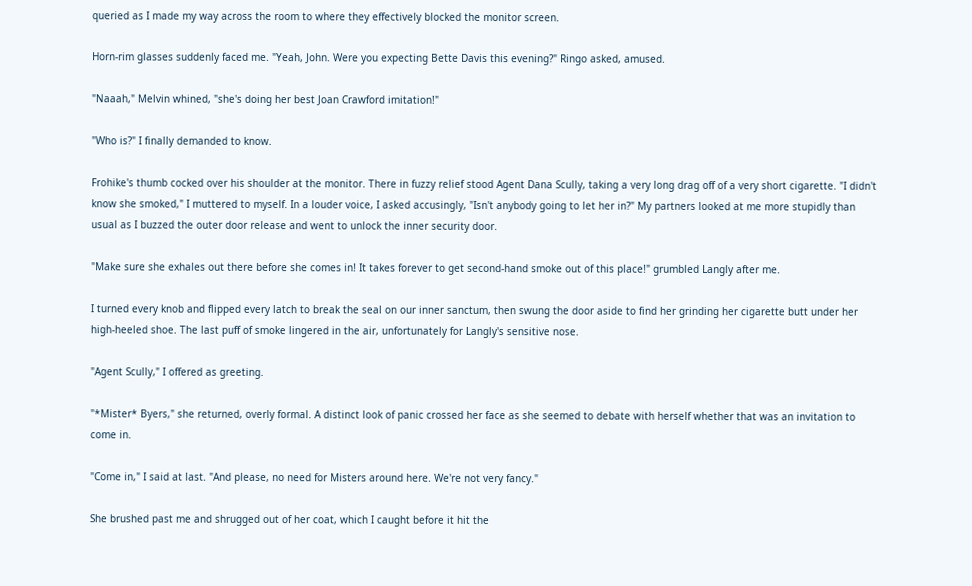queried as I made my way across the room to where they effectively blocked the monitor screen.

Horn-rim glasses suddenly faced me. "Yeah, John. Were you expecting Bette Davis this evening?" Ringo asked, amused.

"Naaah," Melvin whined, "she's doing her best Joan Crawford imitation!"

"Who is?" I finally demanded to know.

Frohike's thumb cocked over his shoulder at the monitor. There in fuzzy relief stood Agent Dana Scully, taking a very long drag off of a very short cigarette. "I didn't know she smoked," I muttered to myself. In a louder voice, I asked accusingly, "Isn't anybody going to let her in?" My partners looked at me more stupidly than usual as I buzzed the outer door release and went to unlock the inner security door.

"Make sure she exhales out there before she comes in! It takes forever to get second-hand smoke out of this place!" grumbled Langly after me.

I turned every knob and flipped every latch to break the seal on our inner sanctum, then swung the door aside to find her grinding her cigarette butt under her high-heeled shoe. The last puff of smoke lingered in the air, unfortunately for Langly's sensitive nose.

"Agent Scully," I offered as greeting.

"*Mister* Byers," she returned, overly formal. A distinct look of panic crossed her face as she seemed to debate with herself whether that was an invitation to come in.

"Come in," I said at last. "And please, no need for Misters around here. We're not very fancy."

She brushed past me and shrugged out of her coat, which I caught before it hit the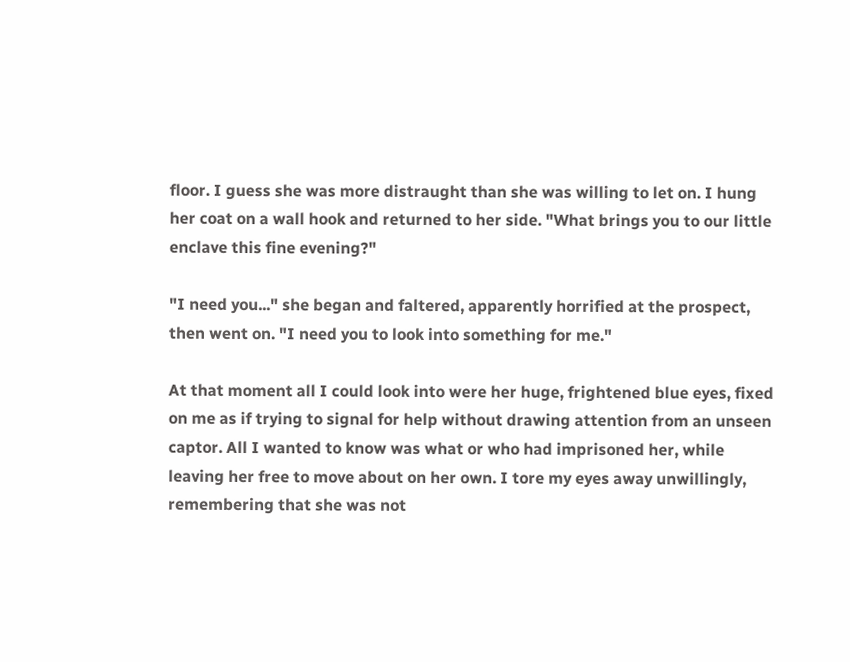floor. I guess she was more distraught than she was willing to let on. I hung her coat on a wall hook and returned to her side. "What brings you to our little enclave this fine evening?"

"I need you..." she began and faltered, apparently horrified at the prospect, then went on. "I need you to look into something for me."

At that moment all I could look into were her huge, frightened blue eyes, fixed on me as if trying to signal for help without drawing attention from an unseen captor. All I wanted to know was what or who had imprisoned her, while leaving her free to move about on her own. I tore my eyes away unwillingly, remembering that she was not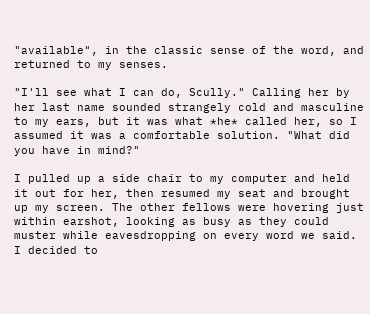"available", in the classic sense of the word, and returned to my senses.

"I'll see what I can do, Scully." Calling her by her last name sounded strangely cold and masculine to my ears, but it was what *he* called her, so I assumed it was a comfortable solution. "What did you have in mind?"

I pulled up a side chair to my computer and held it out for her, then resumed my seat and brought up my screen. The other fellows were hovering just within earshot, looking as busy as they could muster while eavesdropping on every word we said. I decided to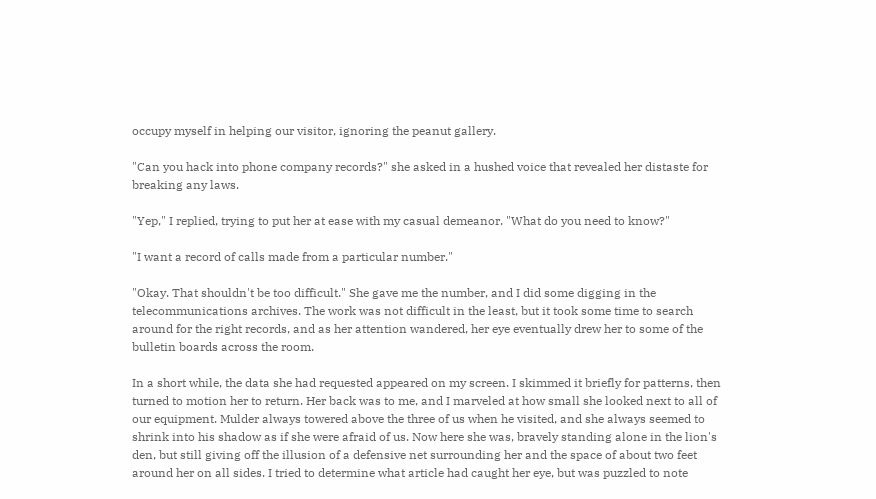occupy myself in helping our visitor, ignoring the peanut gallery.

"Can you hack into phone company records?" she asked in a hushed voice that revealed her distaste for breaking any laws.

"Yep," I replied, trying to put her at ease with my casual demeanor. "What do you need to know?"

"I want a record of calls made from a particular number."

"Okay. That shouldn't be too difficult." She gave me the number, and I did some digging in the telecommunications archives. The work was not difficult in the least, but it took some time to search around for the right records, and as her attention wandered, her eye eventually drew her to some of the bulletin boards across the room.

In a short while, the data she had requested appeared on my screen. I skimmed it briefly for patterns, then turned to motion her to return. Her back was to me, and I marveled at how small she looked next to all of our equipment. Mulder always towered above the three of us when he visited, and she always seemed to shrink into his shadow as if she were afraid of us. Now here she was, bravely standing alone in the lion's den, but still giving off the illusion of a defensive net surrounding her and the space of about two feet around her on all sides. I tried to determine what article had caught her eye, but was puzzled to note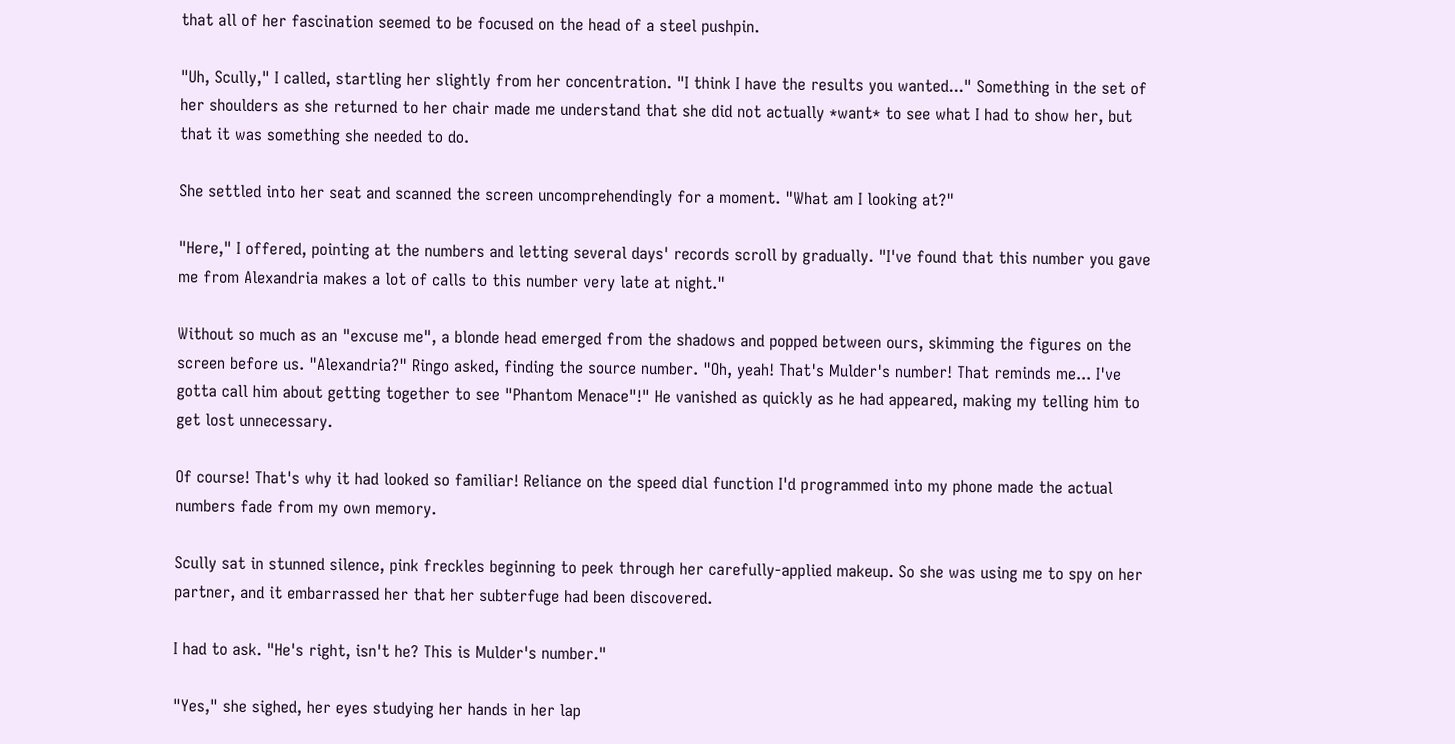that all of her fascination seemed to be focused on the head of a steel pushpin.

"Uh, Scully," I called, startling her slightly from her concentration. "I think I have the results you wanted..." Something in the set of her shoulders as she returned to her chair made me understand that she did not actually *want* to see what I had to show her, but that it was something she needed to do.

She settled into her seat and scanned the screen uncomprehendingly for a moment. "What am I looking at?"

"Here," I offered, pointing at the numbers and letting several days' records scroll by gradually. "I've found that this number you gave me from Alexandria makes a lot of calls to this number very late at night."

Without so much as an "excuse me", a blonde head emerged from the shadows and popped between ours, skimming the figures on the screen before us. "Alexandria?" Ringo asked, finding the source number. "Oh, yeah! That's Mulder's number! That reminds me... I've gotta call him about getting together to see "Phantom Menace"!" He vanished as quickly as he had appeared, making my telling him to get lost unnecessary.

Of course! That's why it had looked so familiar! Reliance on the speed dial function I'd programmed into my phone made the actual numbers fade from my own memory.

Scully sat in stunned silence, pink freckles beginning to peek through her carefully-applied makeup. So she was using me to spy on her partner, and it embarrassed her that her subterfuge had been discovered.

I had to ask. "He's right, isn't he? This is Mulder's number."

"Yes," she sighed, her eyes studying her hands in her lap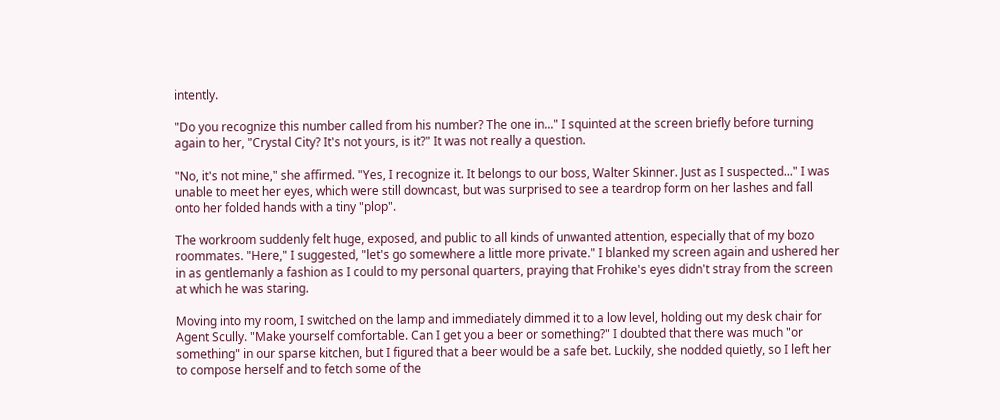intently.

"Do you recognize this number called from his number? The one in..." I squinted at the screen briefly before turning again to her, "Crystal City? It's not yours, is it?" It was not really a question.

"No, it's not mine," she affirmed. "Yes, I recognize it. It belongs to our boss, Walter Skinner. Just as I suspected..." I was unable to meet her eyes, which were still downcast, but was surprised to see a teardrop form on her lashes and fall onto her folded hands with a tiny "plop".

The workroom suddenly felt huge, exposed, and public to all kinds of unwanted attention, especially that of my bozo roommates. "Here," I suggested, "let's go somewhere a little more private." I blanked my screen again and ushered her in as gentlemanly a fashion as I could to my personal quarters, praying that Frohike's eyes didn't stray from the screen at which he was staring.

Moving into my room, I switched on the lamp and immediately dimmed it to a low level, holding out my desk chair for Agent Scully. "Make yourself comfortable. Can I get you a beer or something?" I doubted that there was much "or something" in our sparse kitchen, but I figured that a beer would be a safe bet. Luckily, she nodded quietly, so I left her to compose herself and to fetch some of the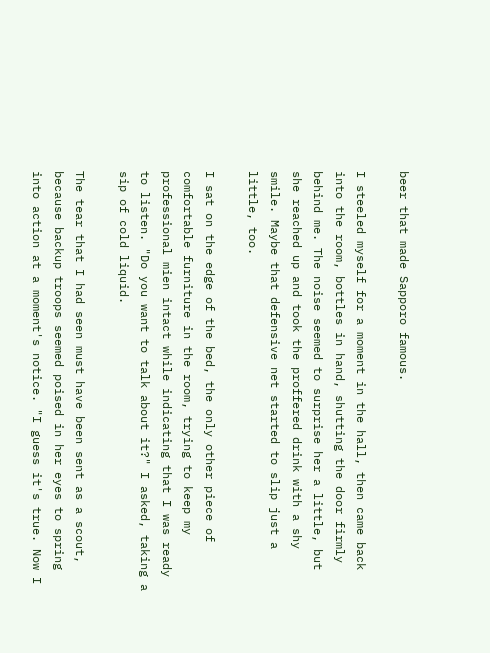beer that made Sapporo famous.

I steeled myself for a moment in the hall, then came back into the room, bottles in hand, shutting the door firmly behind me. The noise seemed to surprise her a little, but she reached up and took the proffered drink with a shy smile. Maybe that defensive net started to slip just a little, too.

I sat on the edge of the bed, the only other piece of comfortable furniture in the room, trying to keep my professional mien intact while indicating that I was ready to listen. "Do you want to talk about it?" I asked, taking a sip of cold liquid.

The tear that I had seen must have been sent as a scout, because backup troops seemed poised in her eyes to spring into action at a moment's notice. "I guess it's true. Now I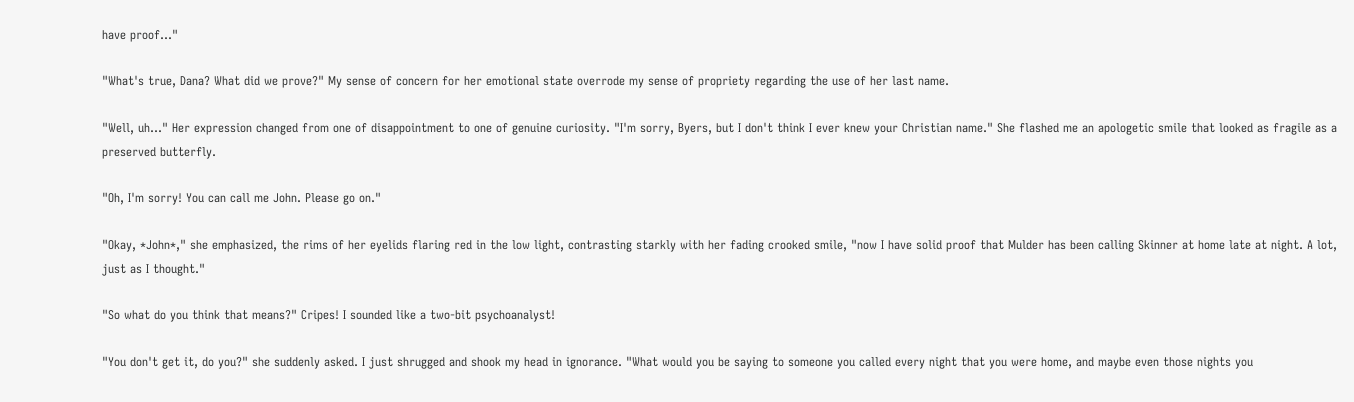have proof..."

"What's true, Dana? What did we prove?" My sense of concern for her emotional state overrode my sense of propriety regarding the use of her last name.

"Well, uh..." Her expression changed from one of disappointment to one of genuine curiosity. "I'm sorry, Byers, but I don't think I ever knew your Christian name." She flashed me an apologetic smile that looked as fragile as a preserved butterfly.

"Oh, I'm sorry! You can call me John. Please go on."

"Okay, *John*," she emphasized, the rims of her eyelids flaring red in the low light, contrasting starkly with her fading crooked smile, "now I have solid proof that Mulder has been calling Skinner at home late at night. A lot, just as I thought."

"So what do you think that means?" Cripes! I sounded like a two-bit psychoanalyst!

"You don't get it, do you?" she suddenly asked. I just shrugged and shook my head in ignorance. "What would you be saying to someone you called every night that you were home, and maybe even those nights you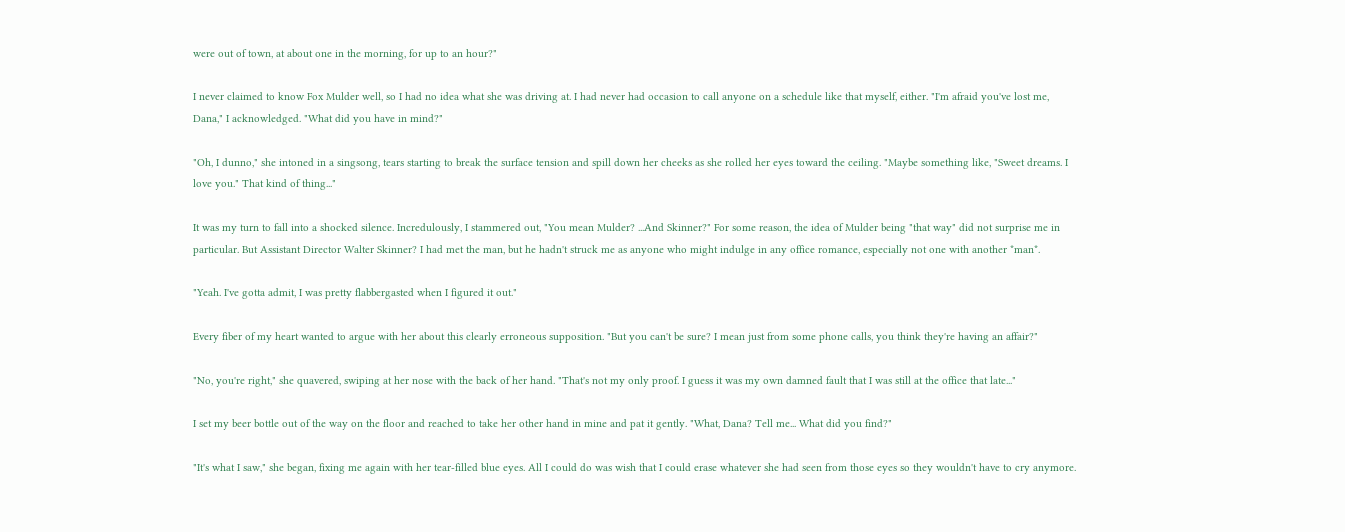were out of town, at about one in the morning, for up to an hour?"

I never claimed to know Fox Mulder well, so I had no idea what she was driving at. I had never had occasion to call anyone on a schedule like that myself, either. "I'm afraid you've lost me, Dana," I acknowledged. "What did you have in mind?"

"Oh, I dunno," she intoned in a singsong, tears starting to break the surface tension and spill down her cheeks as she rolled her eyes toward the ceiling. "Maybe something like, "Sweet dreams. I love you." That kind of thing..."

It was my turn to fall into a shocked silence. Incredulously, I stammered out, "You mean Mulder? ...And Skinner?" For some reason, the idea of Mulder being "that way" did not surprise me in particular. But Assistant Director Walter Skinner? I had met the man, but he hadn't struck me as anyone who might indulge in any office romance, especially not one with another *man*.

"Yeah. I've gotta admit, I was pretty flabbergasted when I figured it out."

Every fiber of my heart wanted to argue with her about this clearly erroneous supposition. "But you can't be sure? I mean just from some phone calls, you think they're having an affair?"

"No, you're right," she quavered, swiping at her nose with the back of her hand. "That's not my only proof. I guess it was my own damned fault that I was still at the office that late..."

I set my beer bottle out of the way on the floor and reached to take her other hand in mine and pat it gently. "What, Dana? Tell me... What did you find?"

"It's what I saw," she began, fixing me again with her tear-filled blue eyes. All I could do was wish that I could erase whatever she had seen from those eyes so they wouldn't have to cry anymore.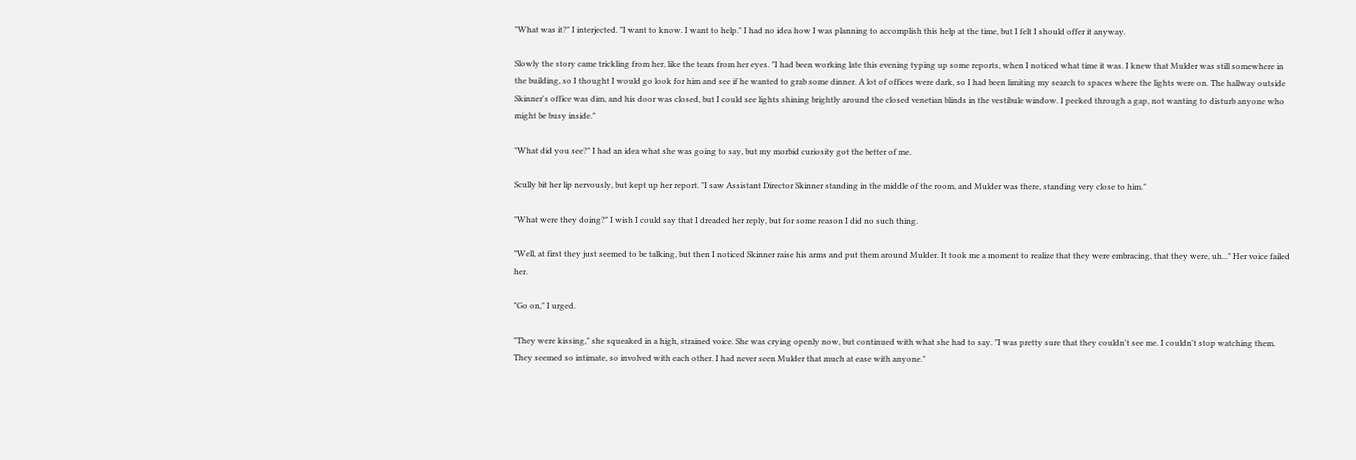"What was it?" I interjected. "I want to know. I want to help." I had no idea how I was planning to accomplish this help at the time, but I felt I should offer it anyway.

Slowly the story came trickling from her, like the tears from her eyes. "I had been working late this evening typing up some reports, when I noticed what time it was. I knew that Mulder was still somewhere in the building, so I thought I would go look for him and see if he wanted to grab some dinner. A lot of offices were dark, so I had been limiting my search to spaces where the lights were on. The hallway outside Skinner's office was dim, and his door was closed, but I could see lights shining brightly around the closed venetian blinds in the vestibule window. I peeked through a gap, not wanting to disturb anyone who might be busy inside."

"What did you see?" I had an idea what she was going to say, but my morbid curiosity got the better of me.

Scully bit her lip nervously, but kept up her report. "I saw Assistant Director Skinner standing in the middle of the room, and Mulder was there, standing very close to him."

"What were they doing?" I wish I could say that I dreaded her reply, but for some reason I did no such thing.

"Well, at first they just seemed to be talking, but then I noticed Skinner raise his arms and put them around Mulder. It took me a moment to realize that they were embracing, that they were, uh..." Her voice failed her.

"Go on," I urged.

"They were kissing," she squeaked in a high, strained voice. She was crying openly now, but continued with what she had to say. "I was pretty sure that they couldn't see me. I couldn't stop watching them. They seemed so intimate, so involved with each other. I had never seen Mulder that much at ease with anyone."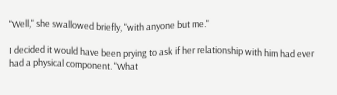"Well," she swallowed briefly, "with anyone but me."

I decided it would have been prying to ask if her relationship with him had ever had a physical component. "What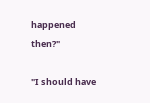happened then?"

"I should have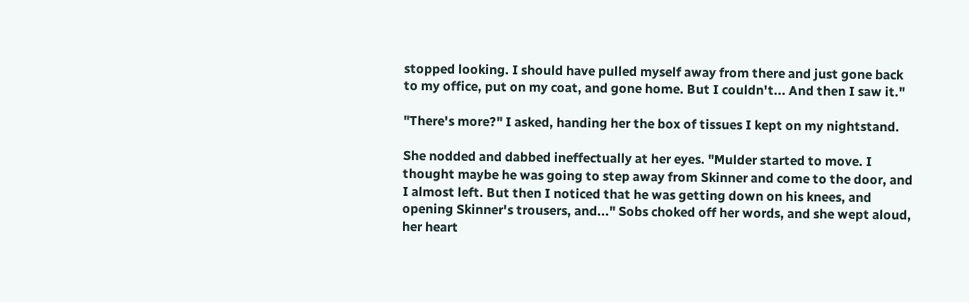stopped looking. I should have pulled myself away from there and just gone back to my office, put on my coat, and gone home. But I couldn't... And then I saw it."

"There's more?" I asked, handing her the box of tissues I kept on my nightstand.

She nodded and dabbed ineffectually at her eyes. "Mulder started to move. I thought maybe he was going to step away from Skinner and come to the door, and I almost left. But then I noticed that he was getting down on his knees, and opening Skinner's trousers, and..." Sobs choked off her words, and she wept aloud, her heart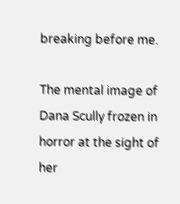breaking before me.

The mental image of Dana Scully frozen in horror at the sight of her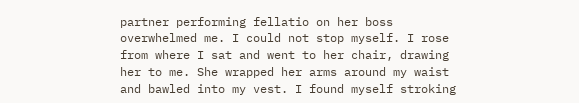partner performing fellatio on her boss overwhelmed me. I could not stop myself. I rose from where I sat and went to her chair, drawing her to me. She wrapped her arms around my waist and bawled into my vest. I found myself stroking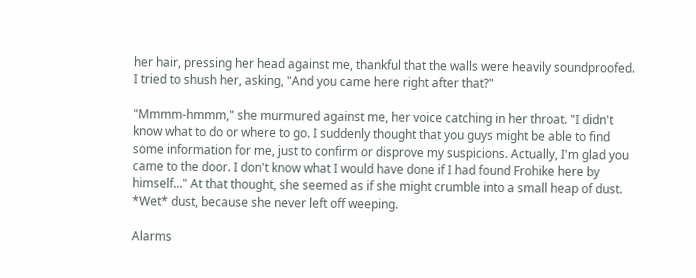her hair, pressing her head against me, thankful that the walls were heavily soundproofed. I tried to shush her, asking, "And you came here right after that?"

"Mmmm-hmmm," she murmured against me, her voice catching in her throat. "I didn't know what to do or where to go. I suddenly thought that you guys might be able to find some information for me, just to confirm or disprove my suspicions. Actually, I'm glad you came to the door. I don't know what I would have done if I had found Frohike here by himself..." At that thought, she seemed as if she might crumble into a small heap of dust. *Wet* dust, because she never left off weeping.

Alarms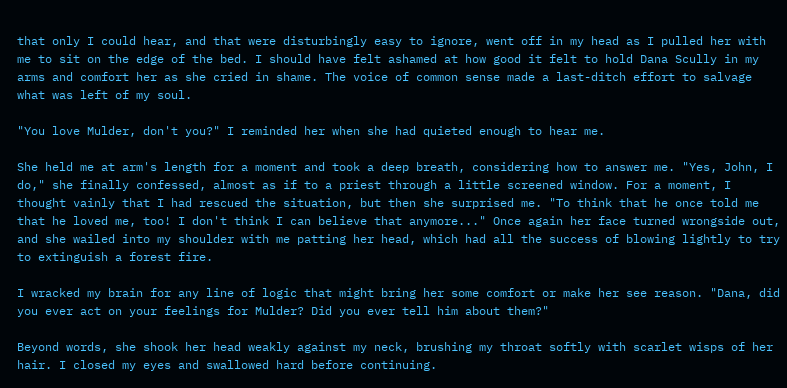that only I could hear, and that were disturbingly easy to ignore, went off in my head as I pulled her with me to sit on the edge of the bed. I should have felt ashamed at how good it felt to hold Dana Scully in my arms and comfort her as she cried in shame. The voice of common sense made a last-ditch effort to salvage what was left of my soul.

"You love Mulder, don't you?" I reminded her when she had quieted enough to hear me.

She held me at arm's length for a moment and took a deep breath, considering how to answer me. "Yes, John, I do," she finally confessed, almost as if to a priest through a little screened window. For a moment, I thought vainly that I had rescued the situation, but then she surprised me. "To think that he once told me that he loved me, too! I don't think I can believe that anymore..." Once again her face turned wrongside out, and she wailed into my shoulder with me patting her head, which had all the success of blowing lightly to try to extinguish a forest fire.

I wracked my brain for any line of logic that might bring her some comfort or make her see reason. "Dana, did you ever act on your feelings for Mulder? Did you ever tell him about them?"

Beyond words, she shook her head weakly against my neck, brushing my throat softly with scarlet wisps of her hair. I closed my eyes and swallowed hard before continuing.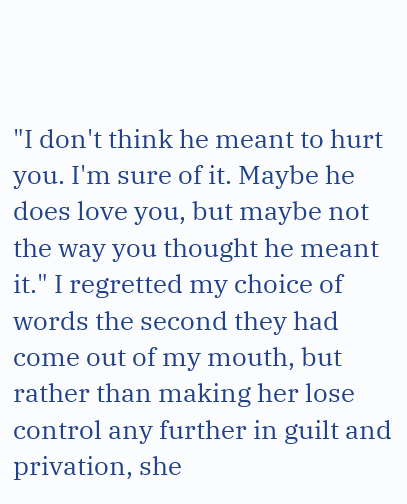"I don't think he meant to hurt you. I'm sure of it. Maybe he does love you, but maybe not the way you thought he meant it." I regretted my choice of words the second they had come out of my mouth, but rather than making her lose control any further in guilt and privation, she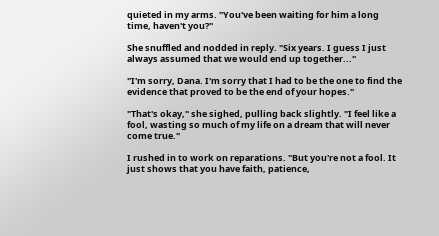quieted in my arms. "You've been waiting for him a long time, haven't you?"

She snuffled and nodded in reply. "Six years. I guess I just always assumed that we would end up together..."

"I'm sorry, Dana. I'm sorry that I had to be the one to find the evidence that proved to be the end of your hopes."

"That's okay," she sighed, pulling back slightly. "I feel like a fool, wasting so much of my life on a dream that will never come true."

I rushed in to work on reparations. "But you're not a fool. It just shows that you have faith, patience,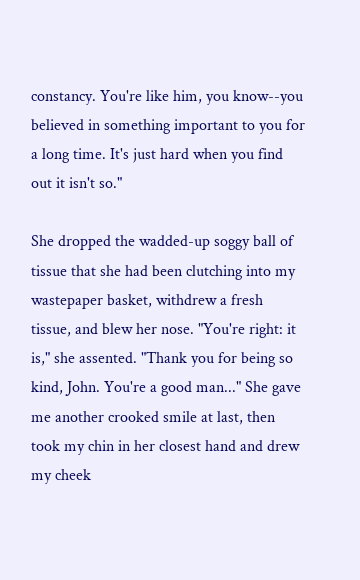constancy. You're like him, you know--you believed in something important to you for a long time. It's just hard when you find out it isn't so."

She dropped the wadded-up soggy ball of tissue that she had been clutching into my wastepaper basket, withdrew a fresh tissue, and blew her nose. "You're right: it is," she assented. "Thank you for being so kind, John. You're a good man..." She gave me another crooked smile at last, then took my chin in her closest hand and drew my cheek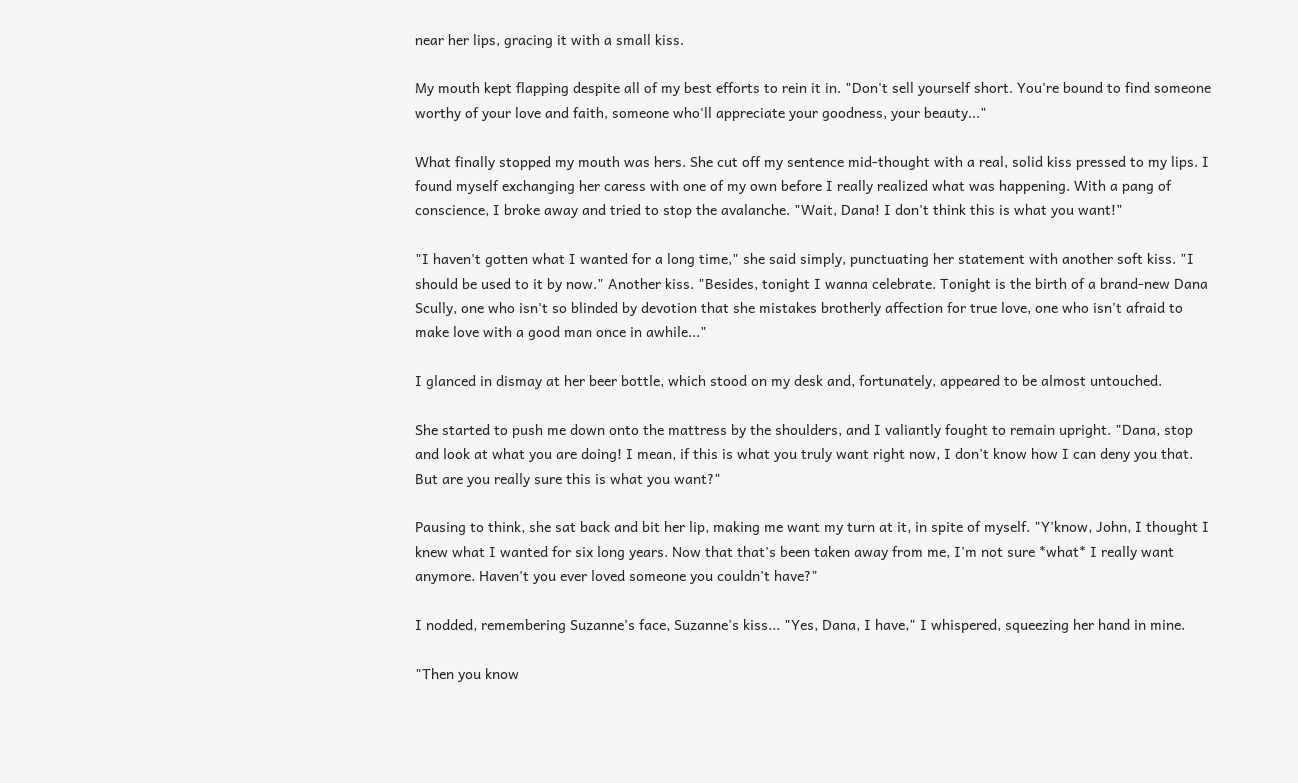near her lips, gracing it with a small kiss.

My mouth kept flapping despite all of my best efforts to rein it in. "Don't sell yourself short. You're bound to find someone worthy of your love and faith, someone who'll appreciate your goodness, your beauty..."

What finally stopped my mouth was hers. She cut off my sentence mid-thought with a real, solid kiss pressed to my lips. I found myself exchanging her caress with one of my own before I really realized what was happening. With a pang of conscience, I broke away and tried to stop the avalanche. "Wait, Dana! I don't think this is what you want!"

"I haven't gotten what I wanted for a long time," she said simply, punctuating her statement with another soft kiss. "I should be used to it by now." Another kiss. "Besides, tonight I wanna celebrate. Tonight is the birth of a brand-new Dana Scully, one who isn't so blinded by devotion that she mistakes brotherly affection for true love, one who isn't afraid to make love with a good man once in awhile..."

I glanced in dismay at her beer bottle, which stood on my desk and, fortunately, appeared to be almost untouched.

She started to push me down onto the mattress by the shoulders, and I valiantly fought to remain upright. "Dana, stop and look at what you are doing! I mean, if this is what you truly want right now, I don't know how I can deny you that. But are you really sure this is what you want?"

Pausing to think, she sat back and bit her lip, making me want my turn at it, in spite of myself. "Y'know, John, I thought I knew what I wanted for six long years. Now that that's been taken away from me, I'm not sure *what* I really want anymore. Haven't you ever loved someone you couldn't have?"

I nodded, remembering Suzanne's face, Suzanne's kiss... "Yes, Dana, I have," I whispered, squeezing her hand in mine.

"Then you know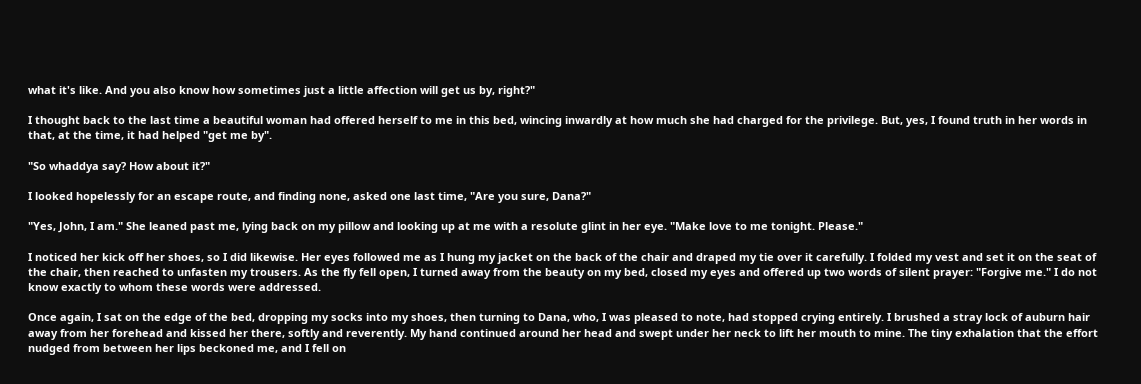what it's like. And you also know how sometimes just a little affection will get us by, right?"

I thought back to the last time a beautiful woman had offered herself to me in this bed, wincing inwardly at how much she had charged for the privilege. But, yes, I found truth in her words in that, at the time, it had helped "get me by".

"So whaddya say? How about it?"

I looked hopelessly for an escape route, and finding none, asked one last time, "Are you sure, Dana?"

"Yes, John, I am." She leaned past me, lying back on my pillow and looking up at me with a resolute glint in her eye. "Make love to me tonight. Please."

I noticed her kick off her shoes, so I did likewise. Her eyes followed me as I hung my jacket on the back of the chair and draped my tie over it carefully. I folded my vest and set it on the seat of the chair, then reached to unfasten my trousers. As the fly fell open, I turned away from the beauty on my bed, closed my eyes and offered up two words of silent prayer: "Forgive me." I do not know exactly to whom these words were addressed.

Once again, I sat on the edge of the bed, dropping my socks into my shoes, then turning to Dana, who, I was pleased to note, had stopped crying entirely. I brushed a stray lock of auburn hair away from her forehead and kissed her there, softly and reverently. My hand continued around her head and swept under her neck to lift her mouth to mine. The tiny exhalation that the effort nudged from between her lips beckoned me, and I fell on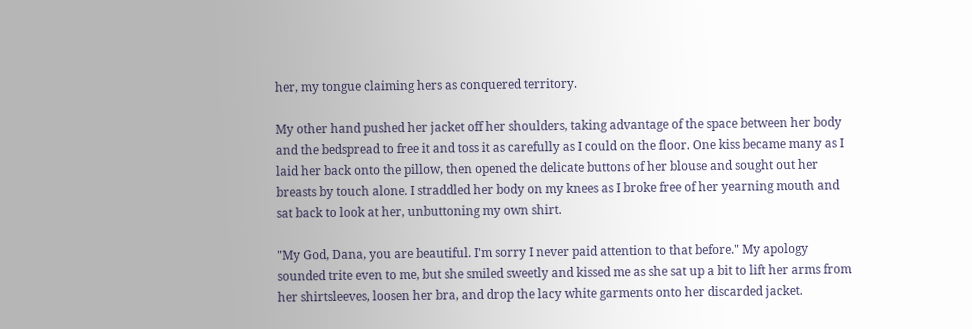her, my tongue claiming hers as conquered territory.

My other hand pushed her jacket off her shoulders, taking advantage of the space between her body and the bedspread to free it and toss it as carefully as I could on the floor. One kiss became many as I laid her back onto the pillow, then opened the delicate buttons of her blouse and sought out her breasts by touch alone. I straddled her body on my knees as I broke free of her yearning mouth and sat back to look at her, unbuttoning my own shirt.

"My God, Dana, you are beautiful. I'm sorry I never paid attention to that before." My apology sounded trite even to me, but she smiled sweetly and kissed me as she sat up a bit to lift her arms from her shirtsleeves, loosen her bra, and drop the lacy white garments onto her discarded jacket.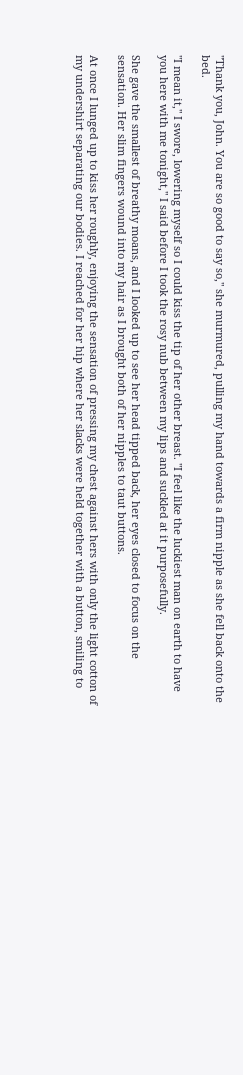"Thank you, John. You are so good to say so," she murmured, pulling my hand towards a firm nipple as she fell back onto the bed.

"I mean it," I swore, lowering myself so I could kiss the tip of her other breast. "I feel like the luckiest man on earth to have you here with me tonight," I said before I took the rosy nub between my lips and suckled at it purposefully.

She gave the smallest of breathy moans, and I looked up to see her head tipped back, her eyes closed to focus on the sensation. Her slim fingers wound into my hair as I brought both of her nipples to taut buttons.

At once I lunged up to kiss her roughly, enjoying the sensation of pressing my chest against hers with only the light cotton of my undershirt separating our bodies. I reached for her hip where her slacks were held together with a button, smiling to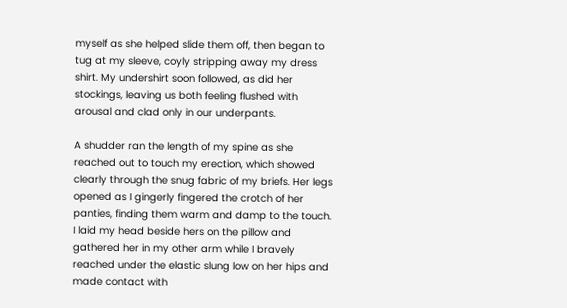myself as she helped slide them off, then began to tug at my sleeve, coyly stripping away my dress shirt. My undershirt soon followed, as did her stockings, leaving us both feeling flushed with arousal and clad only in our underpants.

A shudder ran the length of my spine as she reached out to touch my erection, which showed clearly through the snug fabric of my briefs. Her legs opened as I gingerly fingered the crotch of her panties, finding them warm and damp to the touch. I laid my head beside hers on the pillow and gathered her in my other arm while I bravely reached under the elastic slung low on her hips and made contact with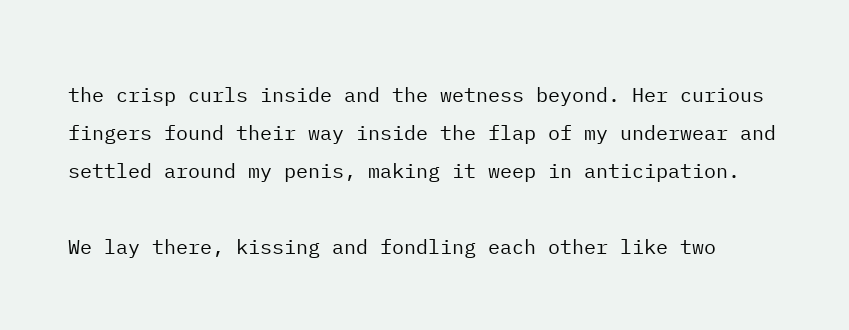the crisp curls inside and the wetness beyond. Her curious fingers found their way inside the flap of my underwear and settled around my penis, making it weep in anticipation.

We lay there, kissing and fondling each other like two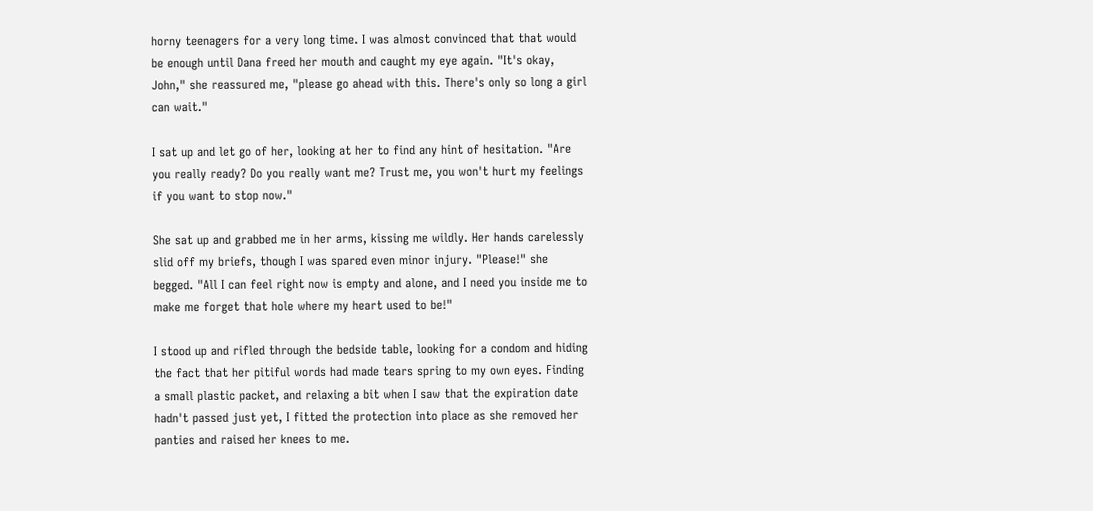horny teenagers for a very long time. I was almost convinced that that would be enough until Dana freed her mouth and caught my eye again. "It's okay, John," she reassured me, "please go ahead with this. There's only so long a girl can wait."

I sat up and let go of her, looking at her to find any hint of hesitation. "Are you really ready? Do you really want me? Trust me, you won't hurt my feelings if you want to stop now."

She sat up and grabbed me in her arms, kissing me wildly. Her hands carelessly slid off my briefs, though I was spared even minor injury. "Please!" she begged. "All I can feel right now is empty and alone, and I need you inside me to make me forget that hole where my heart used to be!"

I stood up and rifled through the bedside table, looking for a condom and hiding the fact that her pitiful words had made tears spring to my own eyes. Finding a small plastic packet, and relaxing a bit when I saw that the expiration date hadn't passed just yet, I fitted the protection into place as she removed her panties and raised her knees to me.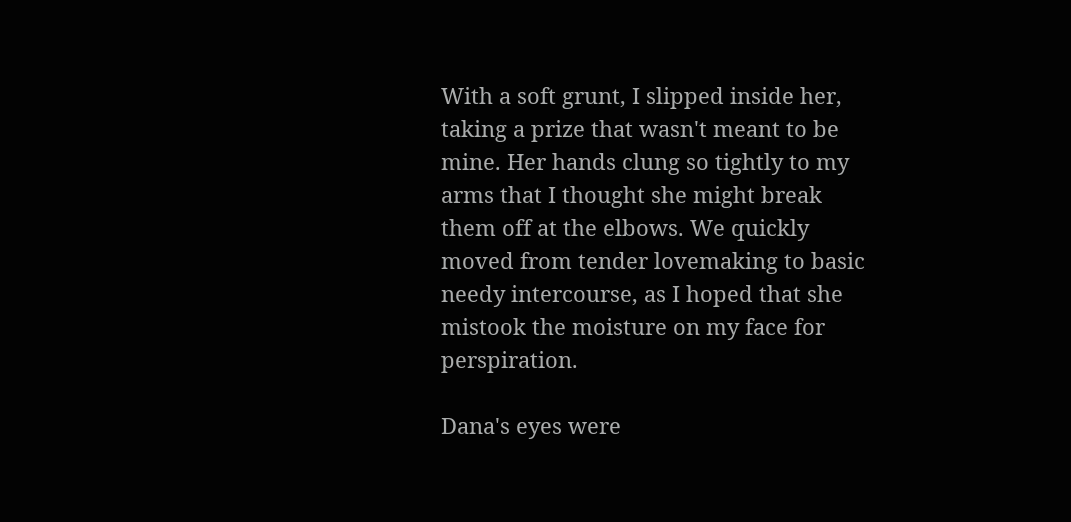With a soft grunt, I slipped inside her, taking a prize that wasn't meant to be mine. Her hands clung so tightly to my arms that I thought she might break them off at the elbows. We quickly moved from tender lovemaking to basic needy intercourse, as I hoped that she mistook the moisture on my face for perspiration.

Dana's eyes were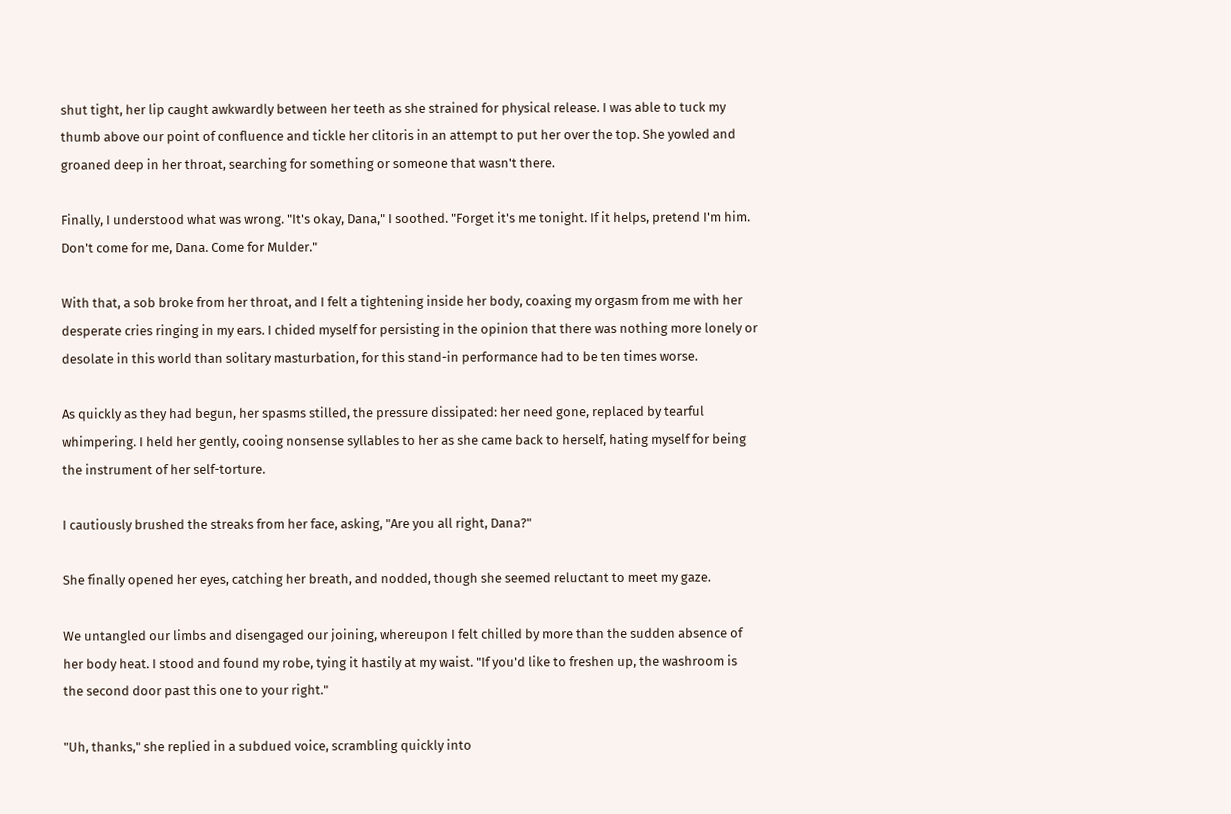shut tight, her lip caught awkwardly between her teeth as she strained for physical release. I was able to tuck my thumb above our point of confluence and tickle her clitoris in an attempt to put her over the top. She yowled and groaned deep in her throat, searching for something or someone that wasn't there.

Finally, I understood what was wrong. "It's okay, Dana," I soothed. "Forget it's me tonight. If it helps, pretend I'm him. Don't come for me, Dana. Come for Mulder."

With that, a sob broke from her throat, and I felt a tightening inside her body, coaxing my orgasm from me with her desperate cries ringing in my ears. I chided myself for persisting in the opinion that there was nothing more lonely or desolate in this world than solitary masturbation, for this stand-in performance had to be ten times worse.

As quickly as they had begun, her spasms stilled, the pressure dissipated: her need gone, replaced by tearful whimpering. I held her gently, cooing nonsense syllables to her as she came back to herself, hating myself for being the instrument of her self-torture.

I cautiously brushed the streaks from her face, asking, "Are you all right, Dana?"

She finally opened her eyes, catching her breath, and nodded, though she seemed reluctant to meet my gaze.

We untangled our limbs and disengaged our joining, whereupon I felt chilled by more than the sudden absence of her body heat. I stood and found my robe, tying it hastily at my waist. "If you'd like to freshen up, the washroom is the second door past this one to your right."

"Uh, thanks," she replied in a subdued voice, scrambling quickly into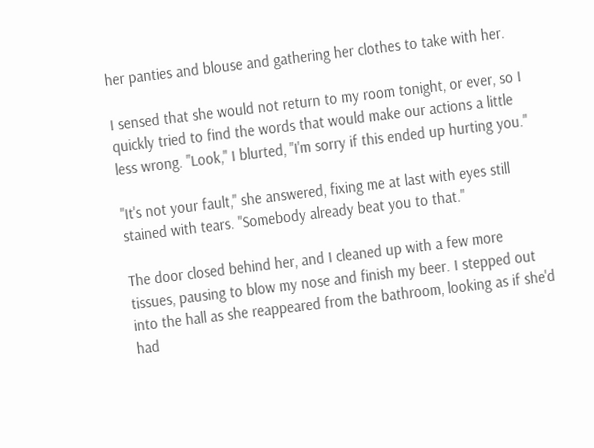her panties and blouse and gathering her clothes to take with her.

I sensed that she would not return to my room tonight, or ever, so I quickly tried to find the words that would make our actions a little less wrong. "Look," I blurted, "I'm sorry if this ended up hurting you."

"It's not your fault," she answered, fixing me at last with eyes still stained with tears. "Somebody already beat you to that."

The door closed behind her, and I cleaned up with a few more tissues, pausing to blow my nose and finish my beer. I stepped out into the hall as she reappeared from the bathroom, looking as if she'd had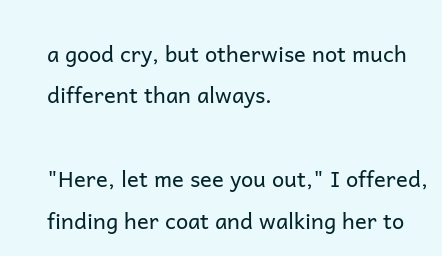a good cry, but otherwise not much different than always.

"Here, let me see you out," I offered, finding her coat and walking her to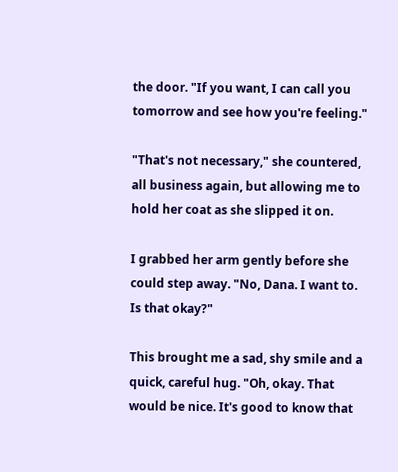the door. "If you want, I can call you tomorrow and see how you're feeling."

"That's not necessary," she countered, all business again, but allowing me to hold her coat as she slipped it on.

I grabbed her arm gently before she could step away. "No, Dana. I want to. Is that okay?"

This brought me a sad, shy smile and a quick, careful hug. "Oh, okay. That would be nice. It's good to know that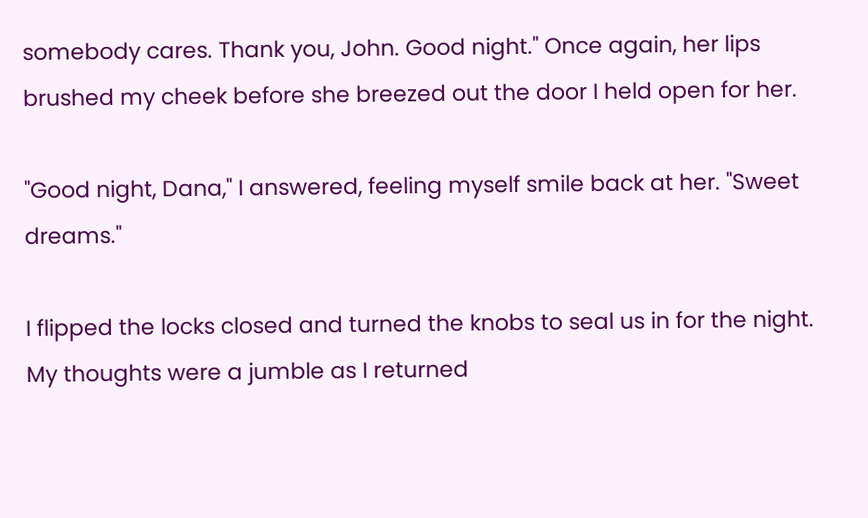somebody cares. Thank you, John. Good night." Once again, her lips brushed my cheek before she breezed out the door I held open for her.

"Good night, Dana," I answered, feeling myself smile back at her. "Sweet dreams."

I flipped the locks closed and turned the knobs to seal us in for the night. My thoughts were a jumble as I returned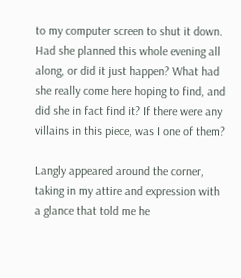to my computer screen to shut it down. Had she planned this whole evening all along, or did it just happen? What had she really come here hoping to find, and did she in fact find it? If there were any villains in this piece, was I one of them?

Langly appeared around the corner, taking in my attire and expression with a glance that told me he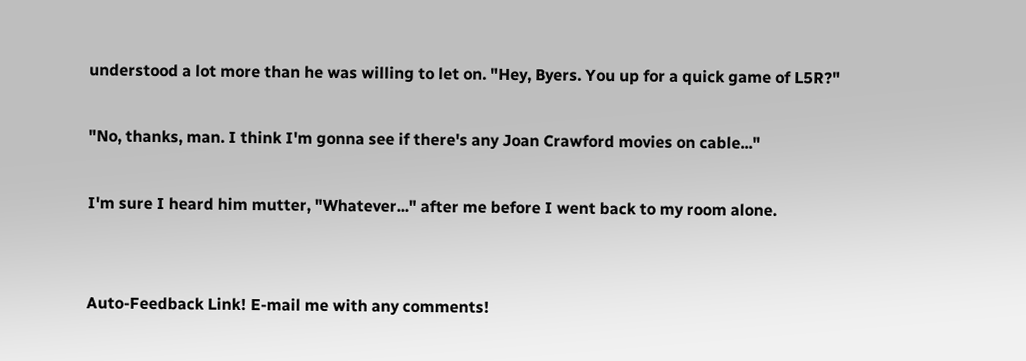understood a lot more than he was willing to let on. "Hey, Byers. You up for a quick game of L5R?"

"No, thanks, man. I think I'm gonna see if there's any Joan Crawford movies on cable..."

I'm sure I heard him mutter, "Whatever..." after me before I went back to my room alone.


Auto-Feedback Link! E-mail me with any comments!